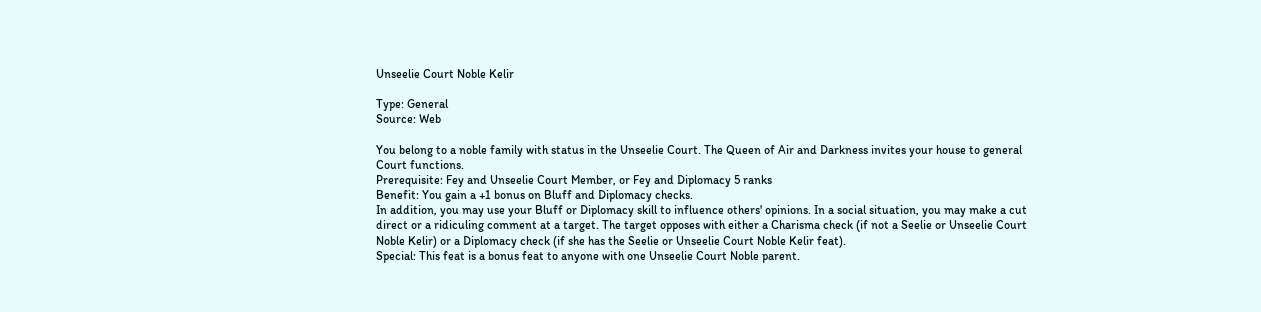Unseelie Court Noble Kelir

Type: General
Source: Web

You belong to a noble family with status in the Unseelie Court. The Queen of Air and Darkness invites your house to general Court functions.
Prerequisite: Fey and Unseelie Court Member, or Fey and Diplomacy 5 ranks
Benefit: You gain a +1 bonus on Bluff and Diplomacy checks.
In addition, you may use your Bluff or Diplomacy skill to influence others' opinions. In a social situation, you may make a cut direct or a ridiculing comment at a target. The target opposes with either a Charisma check (if not a Seelie or Unseelie Court Noble Kelir) or a Diplomacy check (if she has the Seelie or Unseelie Court Noble Kelir feat).
Special: This feat is a bonus feat to anyone with one Unseelie Court Noble parent.